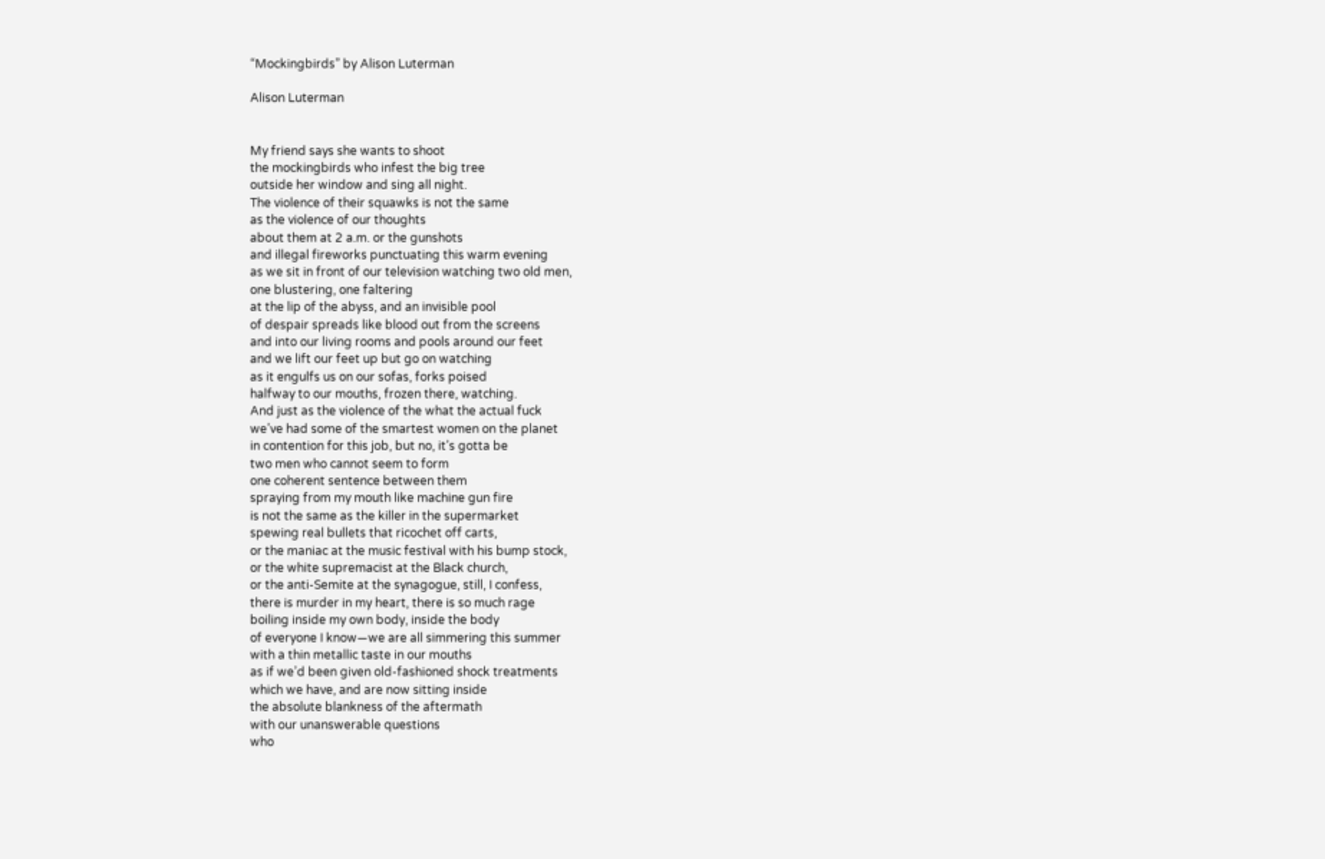“Mockingbirds” by Alison Luterman

Alison Luterman


My friend says she wants to shoot
the mockingbirds who infest the big tree
outside her window and sing all night.
The violence of their squawks is not the same
as the violence of our thoughts
about them at 2 a.m. or the gunshots
and illegal fireworks punctuating this warm evening
as we sit in front of our television watching two old men,
one blustering, one faltering
at the lip of the abyss, and an invisible pool
of despair spreads like blood out from the screens
and into our living rooms and pools around our feet
and we lift our feet up but go on watching
as it engulfs us on our sofas, forks poised
halfway to our mouths, frozen there, watching.
And just as the violence of the what the actual fuck
we’ve had some of the smartest women on the planet
in contention for this job, but no, it’s gotta be
two men who cannot seem to form
one coherent sentence between them
spraying from my mouth like machine gun fire
is not the same as the killer in the supermarket
spewing real bullets that ricochet off carts,
or the maniac at the music festival with his bump stock,
or the white supremacist at the Black church,
or the anti-Semite at the synagogue, still, I confess,
there is murder in my heart, there is so much rage
boiling inside my own body, inside the body
of everyone I know—we are all simmering this summer
with a thin metallic taste in our mouths
as if we’d been given old-fashioned shock treatments
which we have, and are now sitting inside
the absolute blankness of the aftermath
with our unanswerable questions
who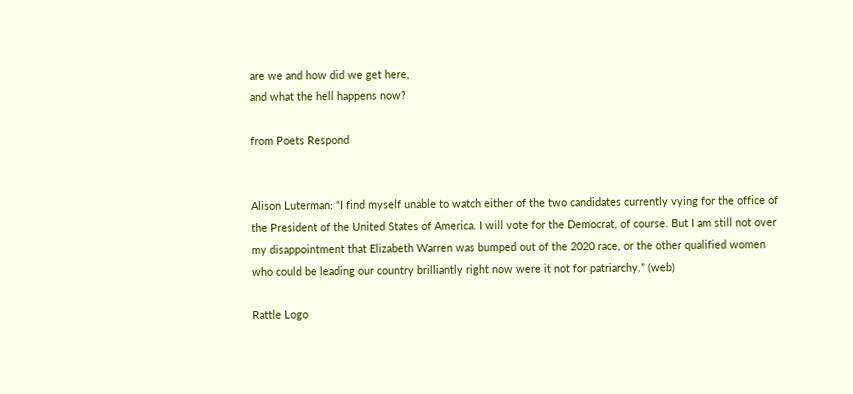are we and how did we get here,
and what the hell happens now?

from Poets Respond


Alison Luterman: “I find myself unable to watch either of the two candidates currently vying for the office of the President of the United States of America. I will vote for the Democrat, of course. But I am still not over my disappointment that Elizabeth Warren was bumped out of the 2020 race, or the other qualified women who could be leading our country brilliantly right now were it not for patriarchy.” (web)

Rattle Logo